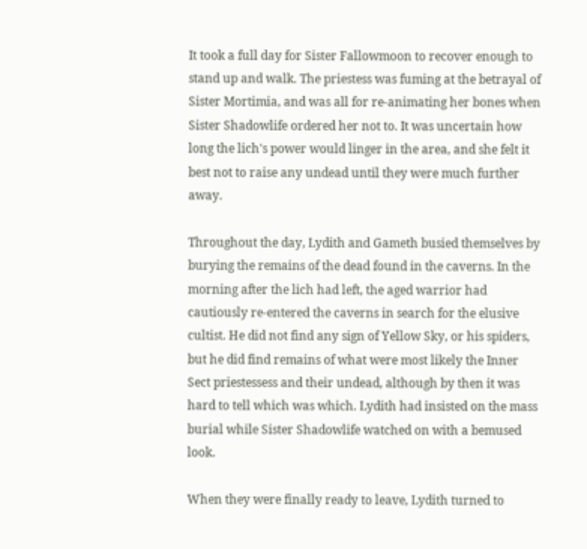It took a full day for Sister Fallowmoon to recover enough to stand up and walk. The priestess was fuming at the betrayal of Sister Mortimia, and was all for re-animating her bones when Sister Shadowlife ordered her not to. It was uncertain how long the lich's power would linger in the area, and she felt it best not to raise any undead until they were much further away.

Throughout the day, Lydith and Gameth busied themselves by burying the remains of the dead found in the caverns. In the morning after the lich had left, the aged warrior had cautiously re-entered the caverns in search for the elusive cultist. He did not find any sign of Yellow Sky, or his spiders, but he did find remains of what were most likely the Inner Sect priestessess and their undead, although by then it was hard to tell which was which. Lydith had insisted on the mass burial while Sister Shadowlife watched on with a bemused look.

When they were finally ready to leave, Lydith turned to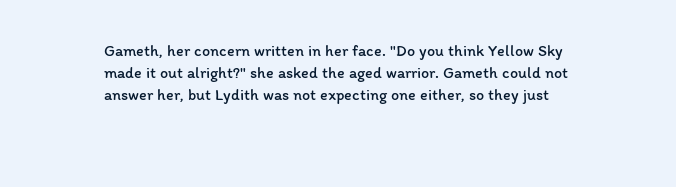Gameth, her concern written in her face. "Do you think Yellow Sky made it out alright?" she asked the aged warrior. Gameth could not answer her, but Lydith was not expecting one either, so they just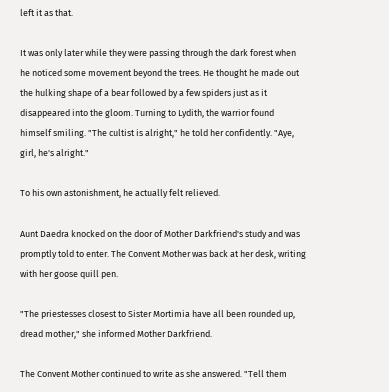left it as that.

It was only later while they were passing through the dark forest when he noticed some movement beyond the trees. He thought he made out the hulking shape of a bear followed by a few spiders just as it disappeared into the gloom. Turning to Lydith, the warrior found himself smiling. "The cultist is alright," he told her confidently. "Aye, girl, he's alright."

To his own astonishment, he actually felt relieved.

Aunt Daedra knocked on the door of Mother Darkfriend's study and was promptly told to enter. The Convent Mother was back at her desk, writing with her goose quill pen.

"The priestesses closest to Sister Mortimia have all been rounded up, dread mother," she informed Mother Darkfriend.

The Convent Mother continued to write as she answered. "Tell them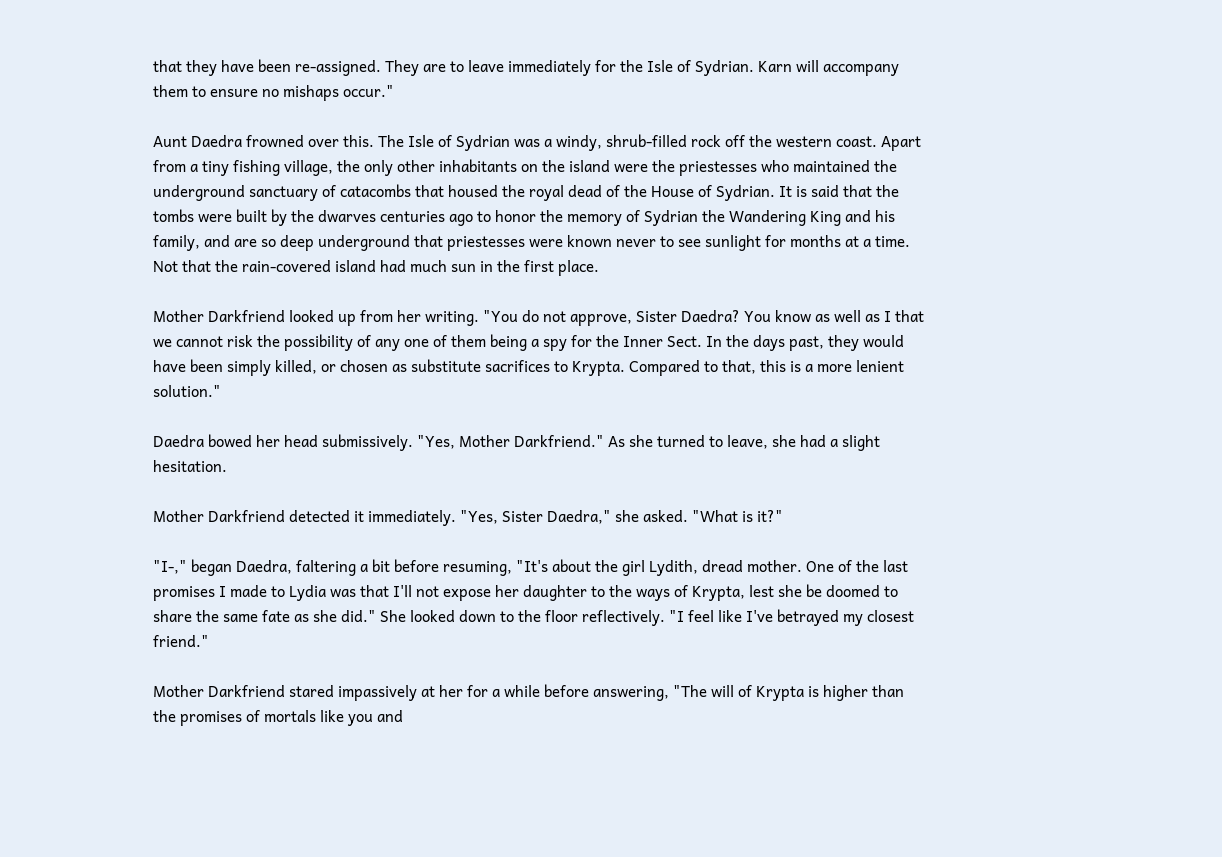that they have been re-assigned. They are to leave immediately for the Isle of Sydrian. Karn will accompany them to ensure no mishaps occur."

Aunt Daedra frowned over this. The Isle of Sydrian was a windy, shrub-filled rock off the western coast. Apart from a tiny fishing village, the only other inhabitants on the island were the priestesses who maintained the underground sanctuary of catacombs that housed the royal dead of the House of Sydrian. It is said that the tombs were built by the dwarves centuries ago to honor the memory of Sydrian the Wandering King and his family, and are so deep underground that priestesses were known never to see sunlight for months at a time. Not that the rain-covered island had much sun in the first place.

Mother Darkfriend looked up from her writing. "You do not approve, Sister Daedra? You know as well as I that we cannot risk the possibility of any one of them being a spy for the Inner Sect. In the days past, they would have been simply killed, or chosen as substitute sacrifices to Krypta. Compared to that, this is a more lenient solution."

Daedra bowed her head submissively. "Yes, Mother Darkfriend." As she turned to leave, she had a slight hesitation.

Mother Darkfriend detected it immediately. "Yes, Sister Daedra," she asked. "What is it?"

"I-," began Daedra, faltering a bit before resuming, "It's about the girl Lydith, dread mother. One of the last promises I made to Lydia was that I'll not expose her daughter to the ways of Krypta, lest she be doomed to share the same fate as she did." She looked down to the floor reflectively. "I feel like I've betrayed my closest friend."

Mother Darkfriend stared impassively at her for a while before answering, "The will of Krypta is higher than the promises of mortals like you and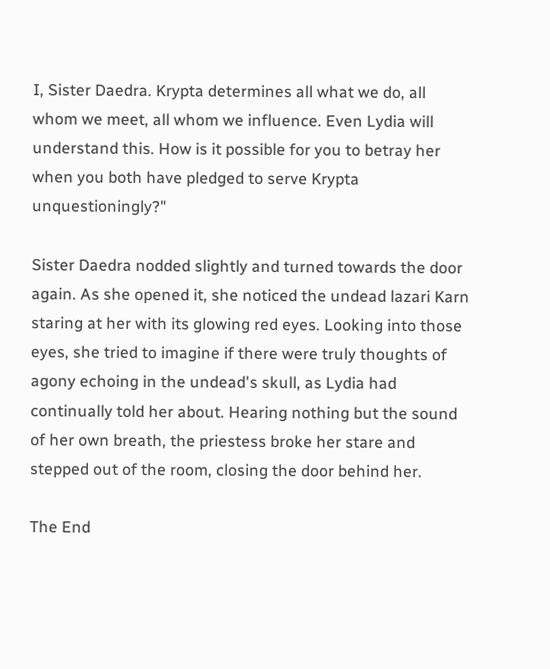I, Sister Daedra. Krypta determines all what we do, all whom we meet, all whom we influence. Even Lydia will understand this. How is it possible for you to betray her when you both have pledged to serve Krypta unquestioningly?"

Sister Daedra nodded slightly and turned towards the door again. As she opened it, she noticed the undead lazari Karn staring at her with its glowing red eyes. Looking into those eyes, she tried to imagine if there were truly thoughts of agony echoing in the undead's skull, as Lydia had continually told her about. Hearing nothing but the sound of her own breath, the priestess broke her stare and stepped out of the room, closing the door behind her.

The End